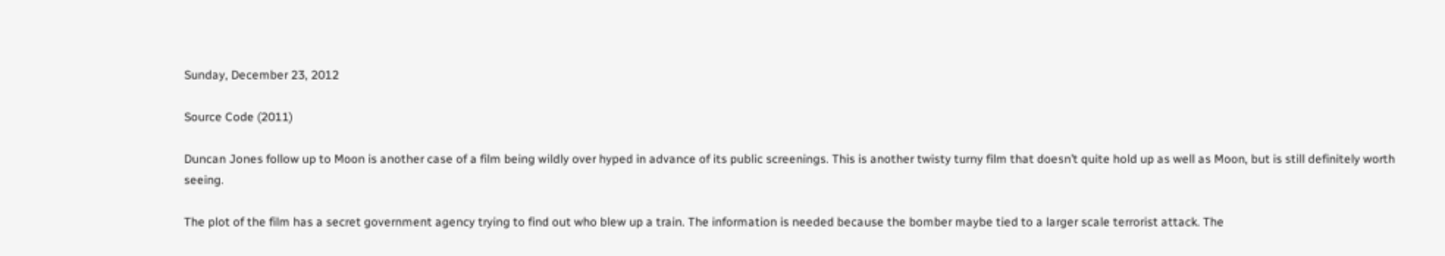Sunday, December 23, 2012

Source Code (2011)

Duncan Jones follow up to Moon is another case of a film being wildly over hyped in advance of its public screenings. This is another twisty turny film that doesn’t quite hold up as well as Moon, but is still definitely worth seeing.

The plot of the film has a secret government agency trying to find out who blew up a train. The information is needed because the bomber maybe tied to a larger scale terrorist attack. The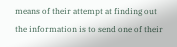means of their attempt at finding out the information is to send one of their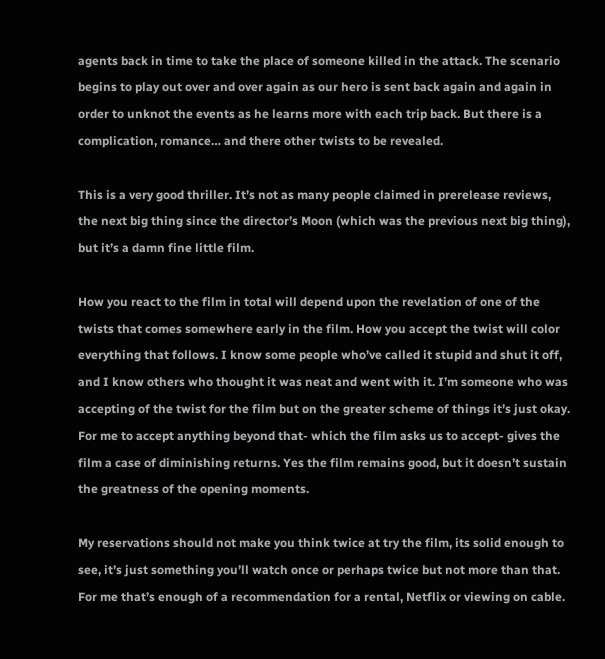agents back in time to take the place of someone killed in the attack. The scenario begins to play out over and over again as our hero is sent back again and again in order to unknot the events as he learns more with each trip back. But there is a complication, romance… and there other twists to be revealed.

This is a very good thriller. It’s not as many people claimed in prerelease reviews, the next big thing since the director’s Moon (which was the previous next big thing), but it’s a damn fine little film.

How you react to the film in total will depend upon the revelation of one of the twists that comes somewhere early in the film. How you accept the twist will color everything that follows. I know some people who’ve called it stupid and shut it off, and I know others who thought it was neat and went with it. I’m someone who was accepting of the twist for the film but on the greater scheme of things it’s just okay. For me to accept anything beyond that- which the film asks us to accept- gives the film a case of diminishing returns. Yes the film remains good, but it doesn’t sustain the greatness of the opening moments.

My reservations should not make you think twice at try the film, its solid enough to see, it’s just something you’ll watch once or perhaps twice but not more than that. For me that’s enough of a recommendation for a rental, Netflix or viewing on cable.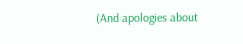(And apologies about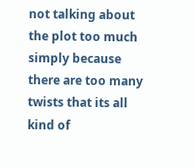not talking about the plot too much simply because there are too many twists that its all kind of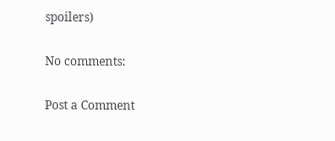spoilers)

No comments:

Post a Comment